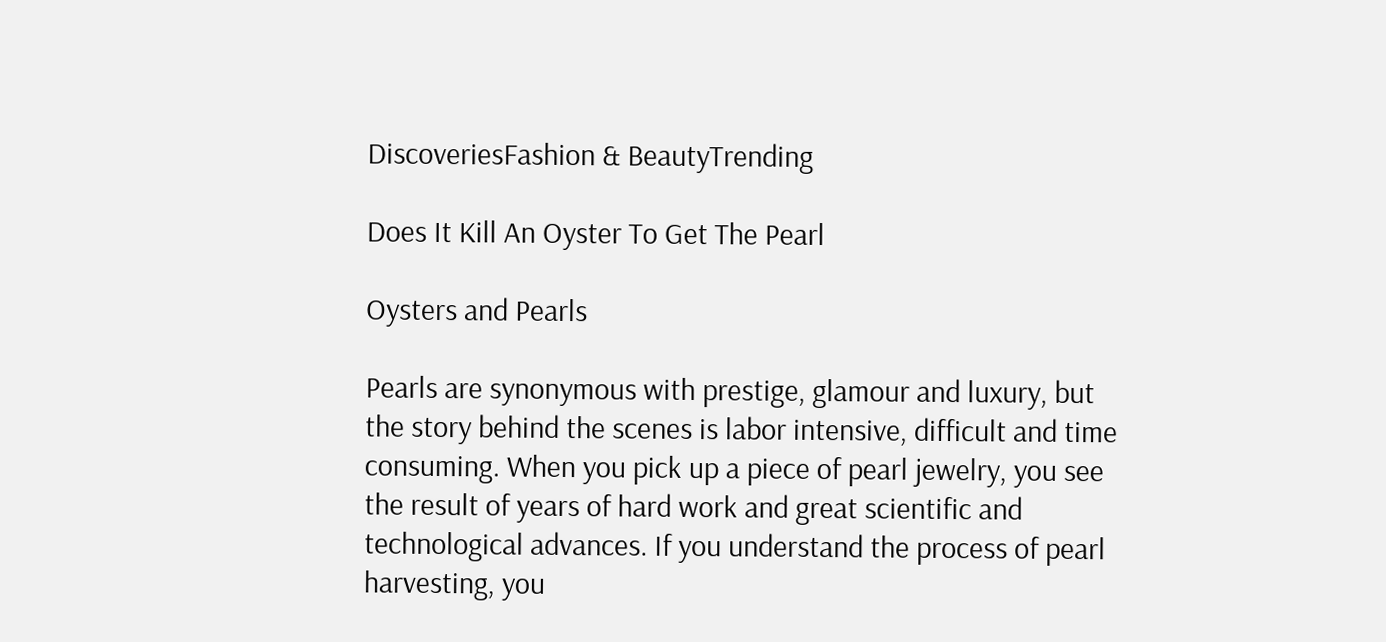DiscoveriesFashion & BeautyTrending

Does It Kill An Oyster To Get The Pearl

Oysters and Pearls

Pearls are synonymous with prestige, glamour and luxury, but the story behind the scenes is labor intensive, difficult and time consuming. When you pick up a piece of pearl jewelry, you see the result of years of hard work and great scientific and technological advances. If you understand the process of pearl harvesting, you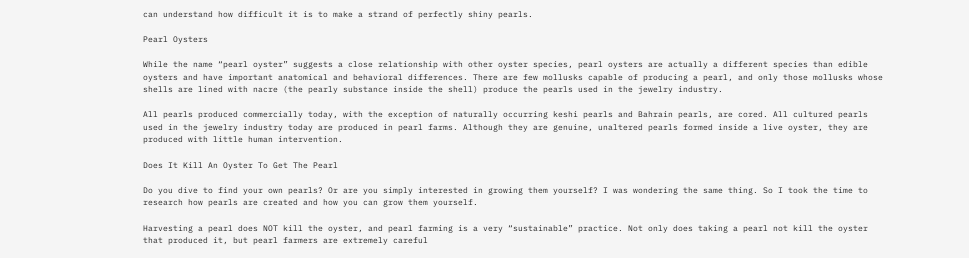can understand how difficult it is to make a strand of perfectly shiny pearls.

Pearl Oysters

While the name “pearl oyster” suggests a close relationship with other oyster species, pearl oysters are actually a different species than edible oysters and have important anatomical and behavioral differences. There are few mollusks capable of producing a pearl, and only those mollusks whose shells are lined with nacre (the pearly substance inside the shell) produce the pearls used in the jewelry industry.

All pearls produced commercially today, with the exception of naturally occurring keshi pearls and Bahrain pearls, are cored. All cultured pearls used in the jewelry industry today are produced in pearl farms. Although they are genuine, unaltered pearls formed inside a live oyster, they are produced with little human intervention.

Does It Kill An Oyster To Get The Pearl

Do you dive to find your own pearls? Or are you simply interested in growing them yourself? I was wondering the same thing. So I took the time to research how pearls are created and how you can grow them yourself.

Harvesting a pearl does NOT kill the oyster, and pearl farming is a very “sustainable” practice. Not only does taking a pearl not kill the oyster that produced it, but pearl farmers are extremely careful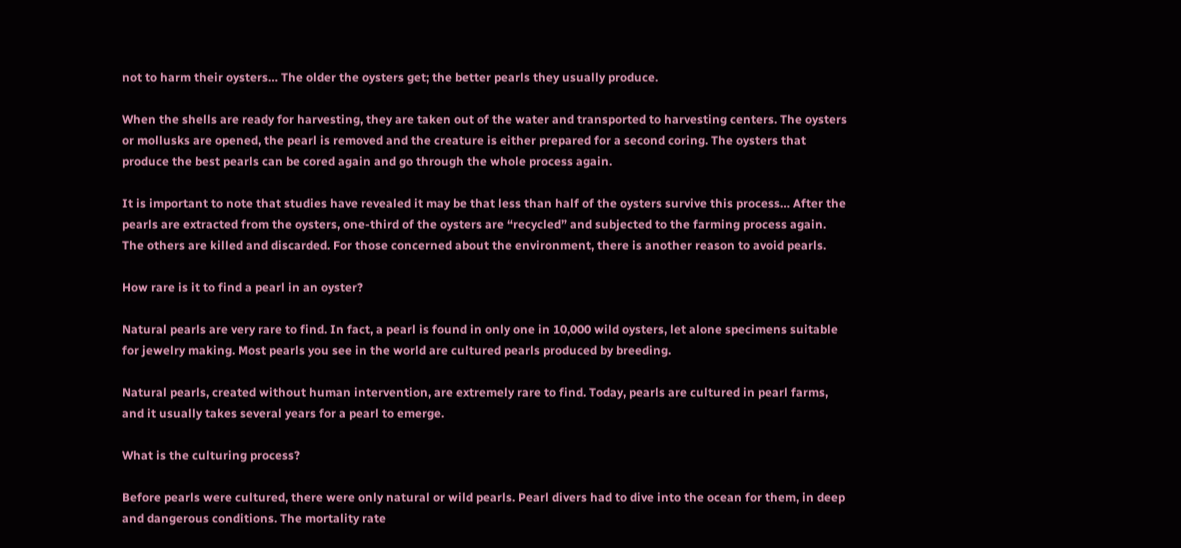not to harm their oysters… The older the oysters get; the better pearls they usually produce.

When the shells are ready for harvesting, they are taken out of the water and transported to harvesting centers. The oysters or mollusks are opened, the pearl is removed and the creature is either prepared for a second coring. The oysters that produce the best pearls can be cored again and go through the whole process again.

It is important to note that studies have revealed it may be that less than half of the oysters survive this process… After the pearls are extracted from the oysters, one-third of the oysters are “recycled” and subjected to the farming process again. The others are killed and discarded. For those concerned about the environment, there is another reason to avoid pearls.

How rare is it to find a pearl in an oyster?

Natural pearls are very rare to find. In fact, a pearl is found in only one in 10,000 wild oysters, let alone specimens suitable for jewelry making. Most pearls you see in the world are cultured pearls produced by breeding.

Natural pearls, created without human intervention, are extremely rare to find. Today, pearls are cultured in pearl farms, and it usually takes several years for a pearl to emerge.

What is the culturing process?

Before pearls were cultured, there were only natural or wild pearls. Pearl divers had to dive into the ocean for them, in deep and dangerous conditions. The mortality rate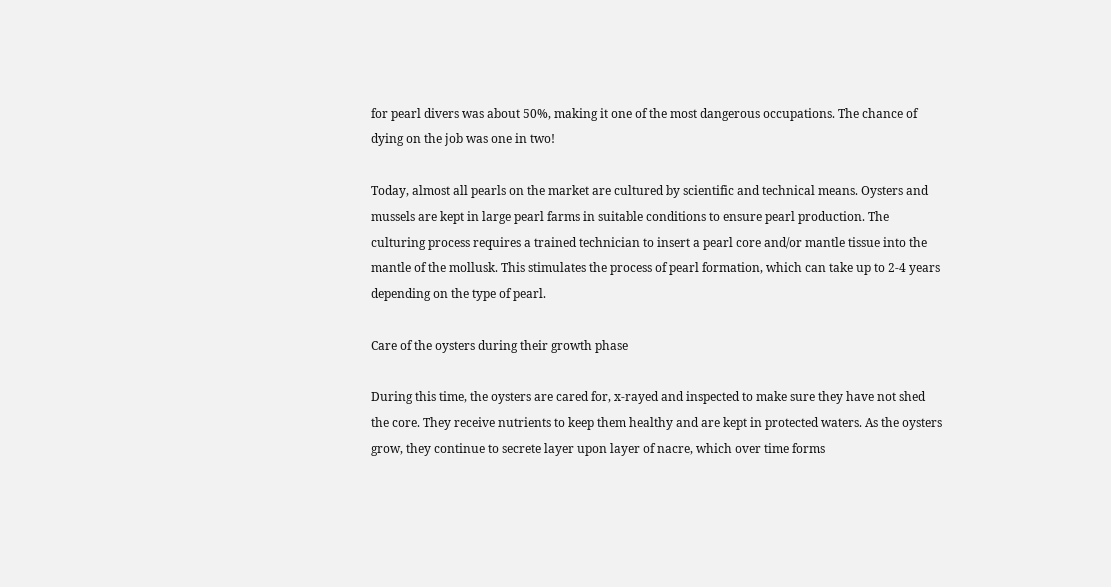for pearl divers was about 50%, making it one of the most dangerous occupations. The chance of dying on the job was one in two!

Today, almost all pearls on the market are cultured by scientific and technical means. Oysters and mussels are kept in large pearl farms in suitable conditions to ensure pearl production. The culturing process requires a trained technician to insert a pearl core and/or mantle tissue into the mantle of the mollusk. This stimulates the process of pearl formation, which can take up to 2-4 years depending on the type of pearl.

Care of the oysters during their growth phase

During this time, the oysters are cared for, x-rayed and inspected to make sure they have not shed the core. They receive nutrients to keep them healthy and are kept in protected waters. As the oysters grow, they continue to secrete layer upon layer of nacre, which over time forms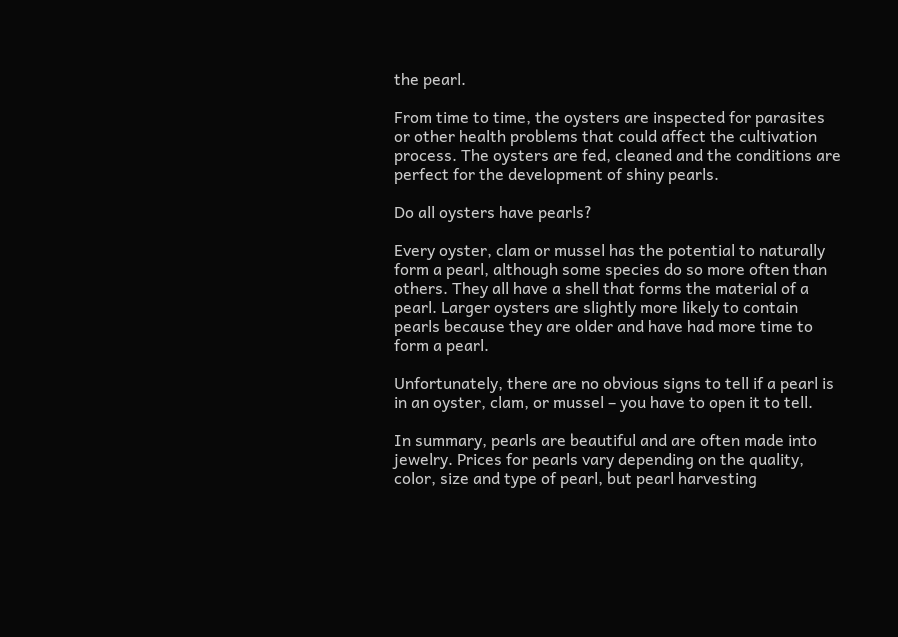the pearl.

From time to time, the oysters are inspected for parasites or other health problems that could affect the cultivation process. The oysters are fed, cleaned and the conditions are perfect for the development of shiny pearls.

Do all oysters have pearls?

Every oyster, clam or mussel has the potential to naturally form a pearl, although some species do so more often than others. They all have a shell that forms the material of a pearl. Larger oysters are slightly more likely to contain pearls because they are older and have had more time to form a pearl.

Unfortunately, there are no obvious signs to tell if a pearl is in an oyster, clam, or mussel – you have to open it to tell.

In summary, pearls are beautiful and are often made into jewelry. Prices for pearls vary depending on the quality, color, size and type of pearl, but pearl harvesting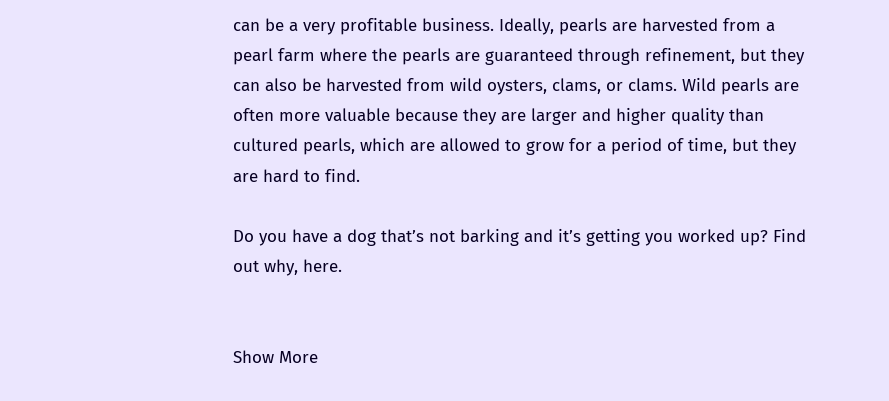can be a very profitable business. Ideally, pearls are harvested from a pearl farm where the pearls are guaranteed through refinement, but they can also be harvested from wild oysters, clams, or clams. Wild pearls are often more valuable because they are larger and higher quality than cultured pearls, which are allowed to grow for a period of time, but they are hard to find.

Do you have a dog that’s not barking and it’s getting you worked up? Find out why, here.


Show More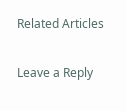Related Articles

Leave a Reply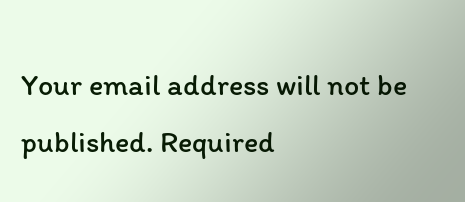Your email address will not be published. Required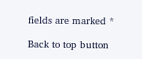fields are marked *

Back to top button